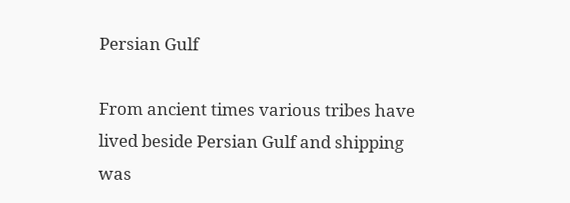Persian Gulf

From ancient times various tribes have lived beside Persian Gulf and shipping was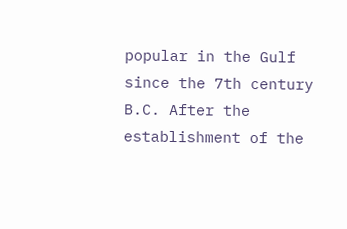popular in the Gulf since the 7th century B.C. After the establishment of the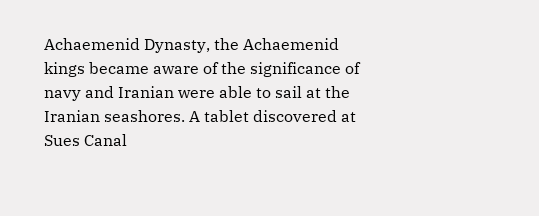Achaemenid Dynasty, the Achaemenid kings became aware of the significance of navy and Iranian were able to sail at the Iranian seashores. A tablet discovered at Sues Canal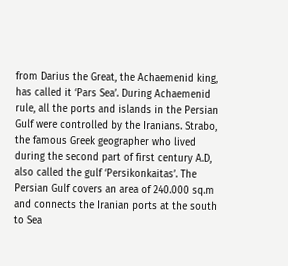from Darius the Great, the Achaemenid king, has called it ‘Pars Sea’. During Achaemenid rule, all the ports and islands in the Persian Gulf were controlled by the Iranians. Strabo, the famous Greek geographer who lived during the second part of first century A.D, also called the gulf ‘Persikonkaitas’. The Persian Gulf covers an area of 240.000 sq.m and connects the Iranian ports at the south to Sea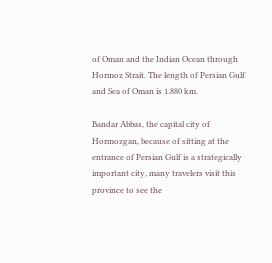of Oman and the Indian Ocean through Hormoz Strait. The length of Persian Gulf and Sea of Oman is 1.880 km.

Bandar Abbas, the capital city of Hormozgan, because of sitting at the entrance of Persian Gulf is a strategically important city, many travelers visit this province to see the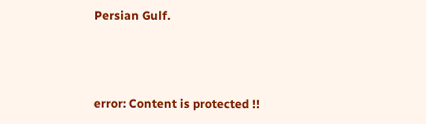Persian Gulf.



error: Content is protected !!